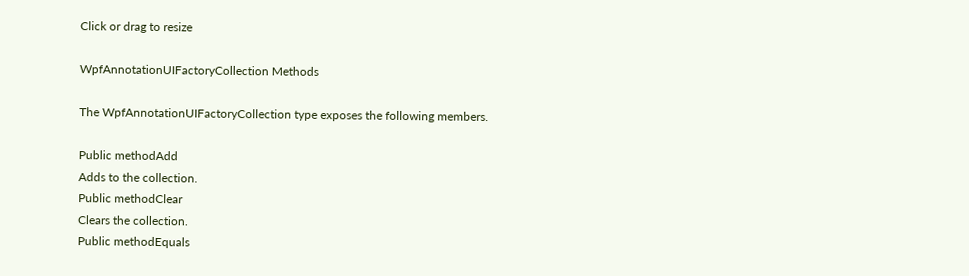Click or drag to resize

WpfAnnotationUIFactoryCollection Methods

The WpfAnnotationUIFactoryCollection type exposes the following members.

Public methodAdd
Adds to the collection.
Public methodClear
Clears the collection.
Public methodEquals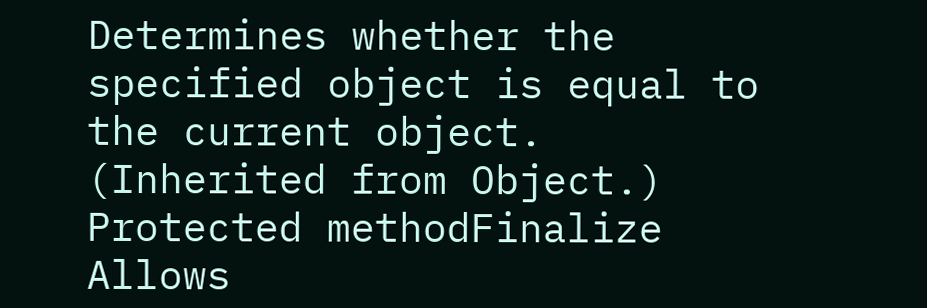Determines whether the specified object is equal to the current object.
(Inherited from Object.)
Protected methodFinalize
Allows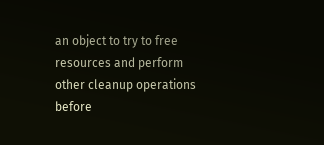an object to try to free resources and perform other cleanup operations before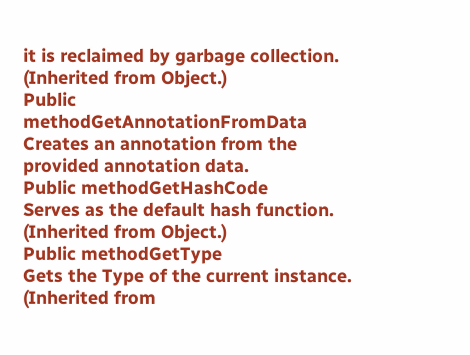it is reclaimed by garbage collection.
(Inherited from Object.)
Public methodGetAnnotationFromData
Creates an annotation from the provided annotation data.
Public methodGetHashCode
Serves as the default hash function.
(Inherited from Object.)
Public methodGetType
Gets the Type of the current instance.
(Inherited from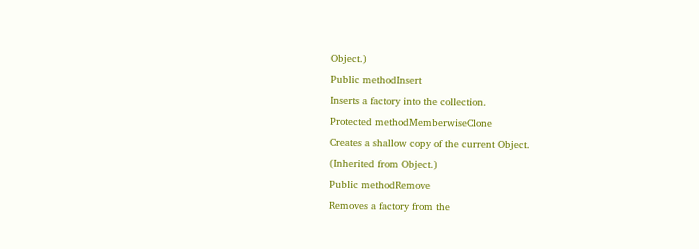Object.)
Public methodInsert
Inserts a factory into the collection.
Protected methodMemberwiseClone
Creates a shallow copy of the current Object.
(Inherited from Object.)
Public methodRemove
Removes a factory from the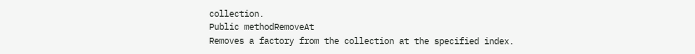collection.
Public methodRemoveAt
Removes a factory from the collection at the specified index.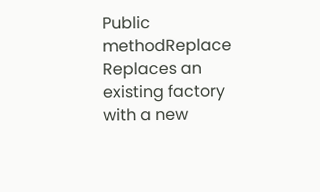Public methodReplace
Replaces an existing factory with a new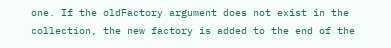one. If the oldFactory argument does not exist in the collection, the new factory is added to the end of the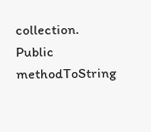collection.
Public methodToString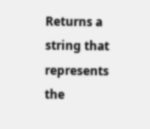Returns a string that represents the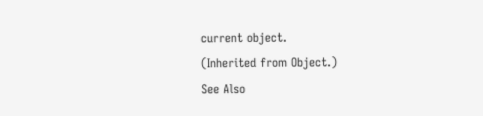current object.
(Inherited from Object.)
See Also